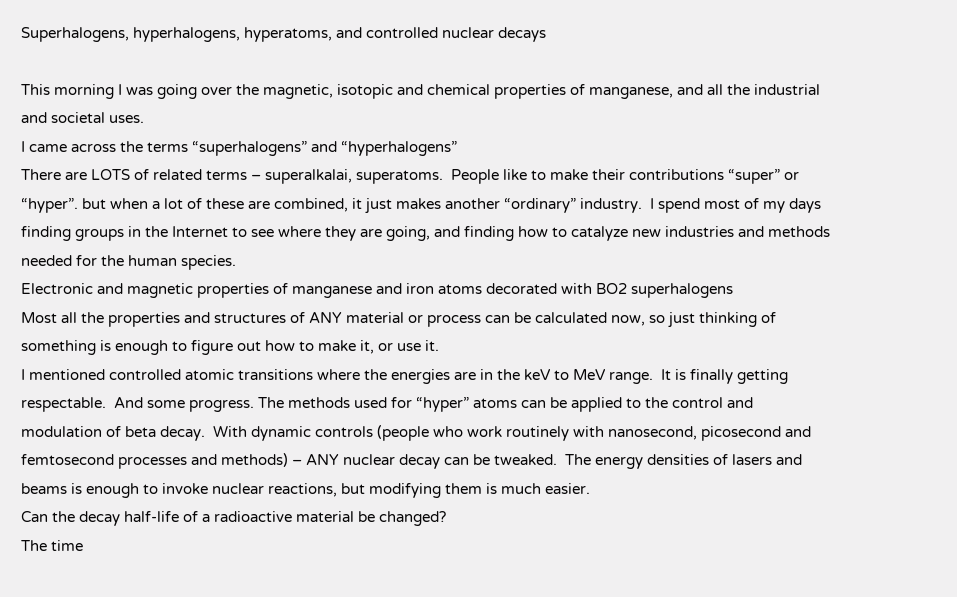Superhalogens, hyperhalogens, hyperatoms, and controlled nuclear decays

This morning I was going over the magnetic, isotopic and chemical properties of manganese, and all the industrial and societal uses.
I came across the terms “superhalogens” and “hyperhalogens”
There are LOTS of related terms – superalkalai, superatoms.  People like to make their contributions “super” or “hyper”. but when a lot of these are combined, it just makes another “ordinary” industry.  I spend most of my days finding groups in the Internet to see where they are going, and finding how to catalyze new industries and methods needed for the human species.
Electronic and magnetic properties of manganese and iron atoms decorated with BO2 superhalogens
Most all the properties and structures of ANY material or process can be calculated now, so just thinking of something is enough to figure out how to make it, or use it.
I mentioned controlled atomic transitions where the energies are in the keV to MeV range.  It is finally getting respectable.  And some progress. The methods used for “hyper” atoms can be applied to the control and modulation of beta decay.  With dynamic controls (people who work routinely with nanosecond, picosecond and femtosecond processes and methods) – ANY nuclear decay can be tweaked.  The energy densities of lasers and beams is enough to invoke nuclear reactions, but modifying them is much easier.
Can the decay half-life of a radioactive material be changed?
The time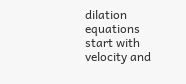dilation equations start with velocity and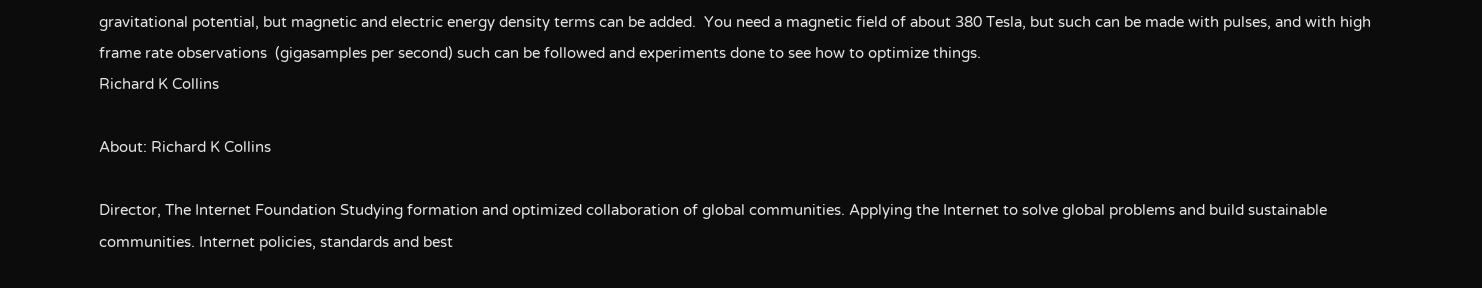gravitational potential, but magnetic and electric energy density terms can be added.  You need a magnetic field of about 380 Tesla, but such can be made with pulses, and with high frame rate observations  (gigasamples per second) such can be followed and experiments done to see how to optimize things.
Richard K Collins

About: Richard K Collins

Director, The Internet Foundation Studying formation and optimized collaboration of global communities. Applying the Internet to solve global problems and build sustainable communities. Internet policies, standards and best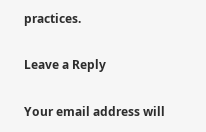practices.

Leave a Reply

Your email address will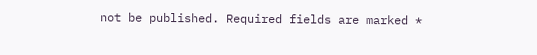not be published. Required fields are marked *